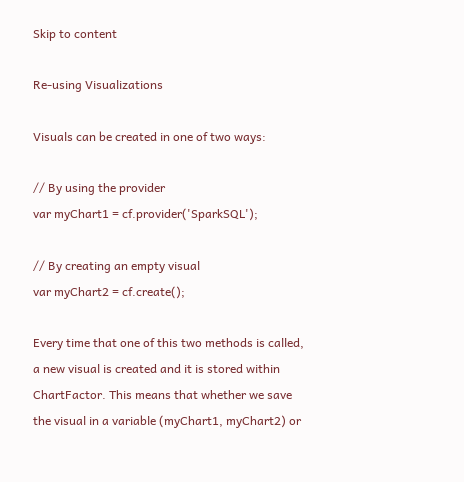Skip to content

Re-using Visualizations

Visuals can be created in one of two ways:

// By using the provider
var myChart1 = cf.provider('SparkSQL');

// By creating an empty visual
var myChart2 = cf.create();

Every time that one of this two methods is called, a new visual is created and it is stored within ChartFactor. This means that whether we save the visual in a variable (myChart1, myChart2) or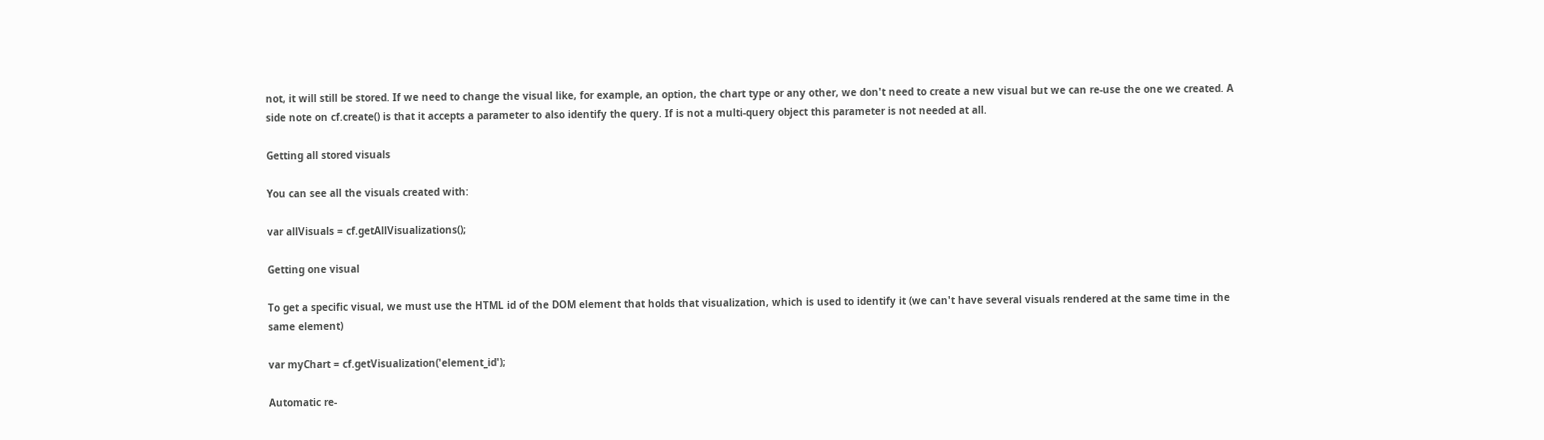not, it will still be stored. If we need to change the visual like, for example, an option, the chart type or any other, we don't need to create a new visual but we can re-use the one we created. A side note on cf.create() is that it accepts a parameter to also identify the query. If is not a multi-query object this parameter is not needed at all.

Getting all stored visuals

You can see all the visuals created with:

var allVisuals = cf.getAllVisualizations();

Getting one visual

To get a specific visual, we must use the HTML id of the DOM element that holds that visualization, which is used to identify it (we can't have several visuals rendered at the same time in the same element)

var myChart = cf.getVisualization('element_id');

Automatic re-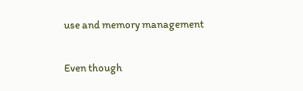use and memory management

Even though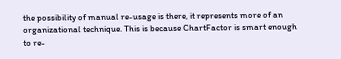the possibility of manual re-usage is there, it represents more of an organizational technique. This is because ChartFactor is smart enough to re-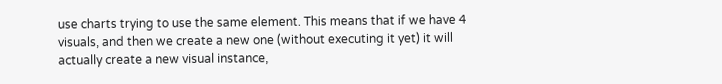use charts trying to use the same element. This means that if we have 4 visuals, and then we create a new one (without executing it yet) it will actually create a new visual instance,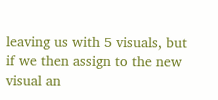leaving us with 5 visuals, but if we then assign to the new visual an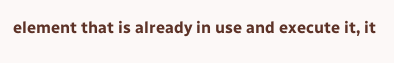element that is already in use and execute it, it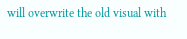will overwrite the old visual with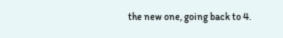the new one, going back to 4.